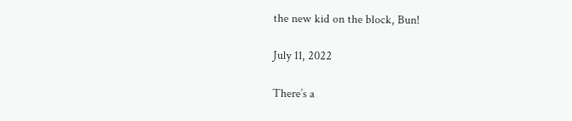the new kid on the block, Bun!

July 11, 2022

There’s a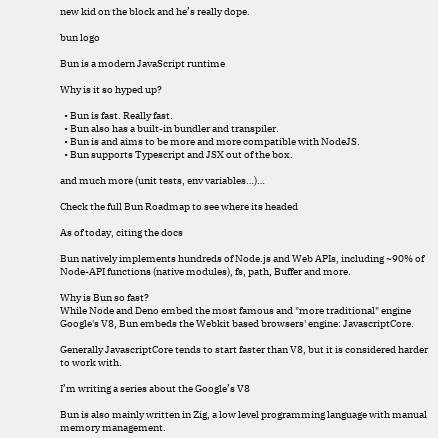new kid on the block and he’s really dope.

bun logo

Bun is a modern JavaScript runtime

Why is it so hyped up?

  • Bun is fast. Really fast.
  • Bun also has a built-in bundler and transpiler.
  • Bun is and aims to be more and more compatible with NodeJS.
  • Bun supports Typescript and JSX out of the box.

and much more (unit tests, env variables…)…

Check the full Bun Roadmap to see where its headed

As of today, citing the docs

Bun natively implements hundreds of Node.js and Web APIs, including ~90% of Node-API functions (native modules), fs, path, Buffer and more.

Why is Bun so fast?
While Node and Deno embed the most famous and "more traditional" engine Google's V8, Bun embeds the Webkit based browsers' engine: JavascriptCore.

Generally JavascriptCore tends to start faster than V8, but it is considered harder to work with.

I’m writing a series about the Google’s V8

Bun is also mainly written in Zig, a low level programming language with manual memory management.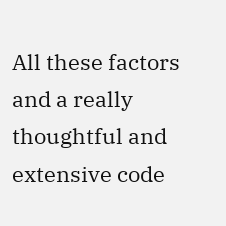All these factors and a really thoughtful and extensive code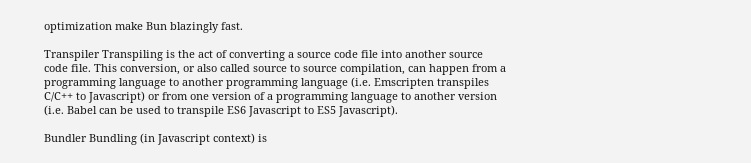optimization make Bun blazingly fast.

Transpiler Transpiling is the act of converting a source code file into another source code file. This conversion, or also called source to source compilation, can happen from a programming language to another programming language (i.e. Emscripten transpiles C/C++ to Javascript) or from one version of a programming language to another version (i.e. Babel can be used to transpile ES6 Javascript to ES5 Javascript).

Bundler Bundling (in Javascript context) is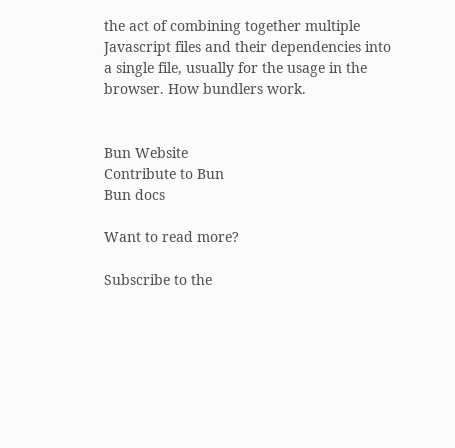the act of combining together multiple Javascript files and their dependencies into a single file, usually for the usage in the browser. How bundlers work.


Bun Website
Contribute to Bun
Bun docs

Want to read more?

Subscribe to the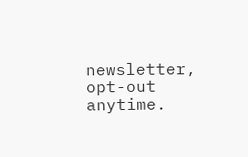newsletter, opt-out anytime.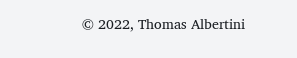© 2022, Thomas Albertini